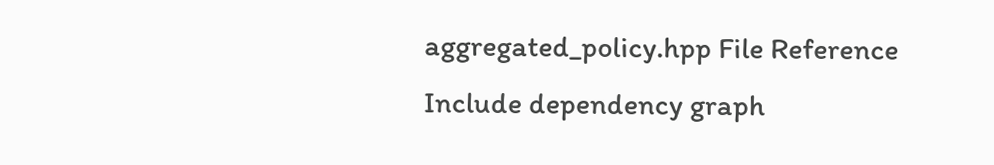aggregated_policy.hpp File Reference
Include dependency graph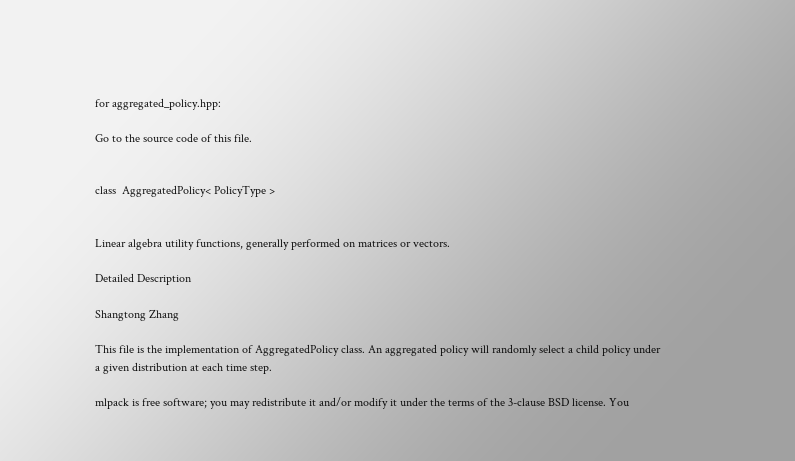for aggregated_policy.hpp:

Go to the source code of this file.


class  AggregatedPolicy< PolicyType >


Linear algebra utility functions, generally performed on matrices or vectors.

Detailed Description

Shangtong Zhang

This file is the implementation of AggregatedPolicy class. An aggregated policy will randomly select a child policy under a given distribution at each time step.

mlpack is free software; you may redistribute it and/or modify it under the terms of the 3-clause BSD license. You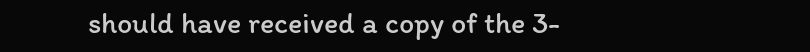should have received a copy of the 3-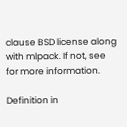clause BSD license along with mlpack. If not, see for more information.

Definition in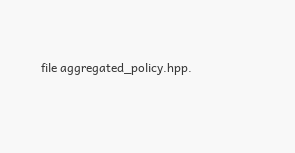file aggregated_policy.hpp.